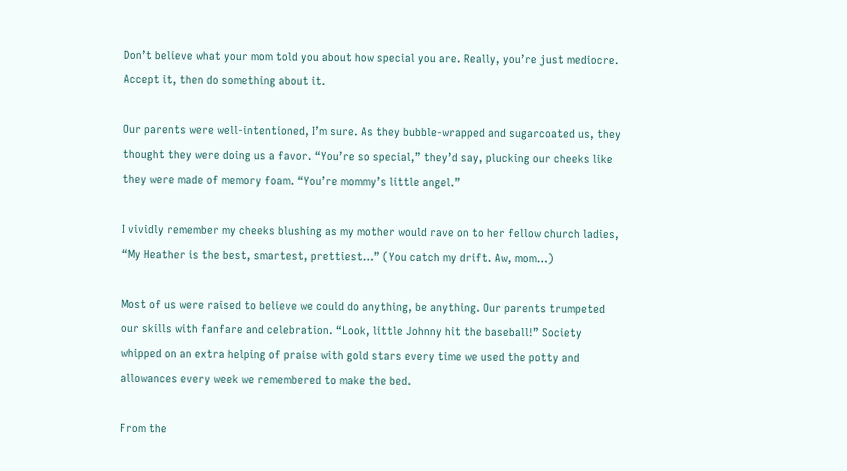Don’t believe what your mom told you about how special you are. Really, you’re just mediocre. Accept it, then do something about it.

Our parents were well-intentioned, I’m sure. As they bubble-wrapped and sugarcoated us, they thought they were doing us a favor. “You’re so special,” they’d say, plucking our cheeks like they were made of memory foam. “You’re mommy’s little angel.”

I vividly remember my cheeks blushing as my mother would rave on to her fellow church ladies, “My Heather is the best, smartest, prettiest…” (You catch my drift. Aw, mom…)

Most of us were raised to believe we could do anything, be anything. Our parents trumpeted our skills with fanfare and celebration. “Look, little Johnny hit the baseball!” Society whipped on an extra helping of praise with gold stars every time we used the potty and allowances every week we remembered to make the bed.

From the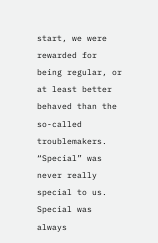start, we were rewarded for being regular, or at least better behaved than the so-called troublemakers. “Special” was never really special to us. Special was always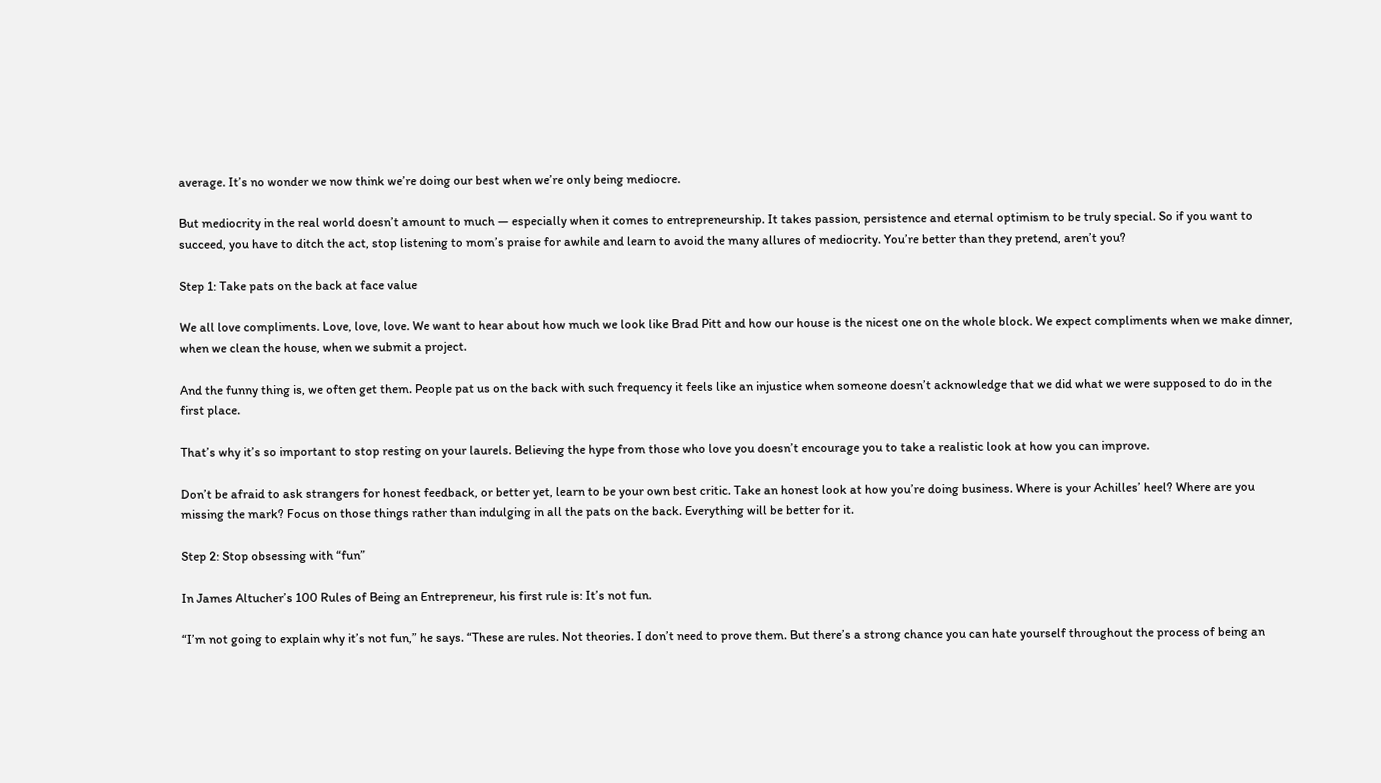average. It’s no wonder we now think we’re doing our best when we’re only being mediocre.

But mediocrity in the real world doesn’t amount to much — especially when it comes to entrepreneurship. It takes passion, persistence and eternal optimism to be truly special. So if you want to succeed, you have to ditch the act, stop listening to mom’s praise for awhile and learn to avoid the many allures of mediocrity. You’re better than they pretend, aren’t you?

Step 1: Take pats on the back at face value

We all love compliments. Love, love, love. We want to hear about how much we look like Brad Pitt and how our house is the nicest one on the whole block. We expect compliments when we make dinner, when we clean the house, when we submit a project.

And the funny thing is, we often get them. People pat us on the back with such frequency it feels like an injustice when someone doesn’t acknowledge that we did what we were supposed to do in the first place.

That’s why it’s so important to stop resting on your laurels. Believing the hype from those who love you doesn’t encourage you to take a realistic look at how you can improve.

Don’t be afraid to ask strangers for honest feedback, or better yet, learn to be your own best critic. Take an honest look at how you’re doing business. Where is your Achilles’ heel? Where are you missing the mark? Focus on those things rather than indulging in all the pats on the back. Everything will be better for it.

Step 2: Stop obsessing with “fun”

In James Altucher’s 100 Rules of Being an Entrepreneur, his first rule is: It’s not fun.

“I’m not going to explain why it’s not fun,” he says. “These are rules. Not theories. I don’t need to prove them. But there’s a strong chance you can hate yourself throughout the process of being an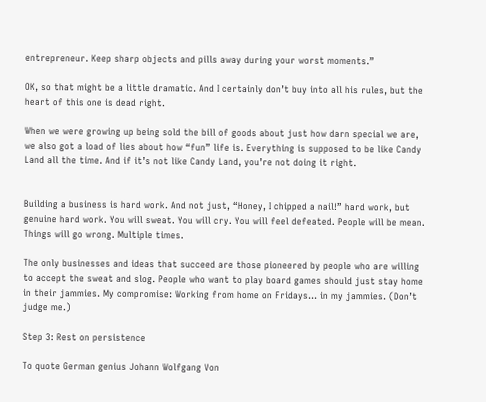entrepreneur. Keep sharp objects and pills away during your worst moments.”

OK, so that might be a little dramatic. And I certainly don’t buy into all his rules, but the heart of this one is dead right.

When we were growing up being sold the bill of goods about just how darn special we are, we also got a load of lies about how “fun” life is. Everything is supposed to be like Candy Land all the time. And if it’s not like Candy Land, you’re not doing it right.


Building a business is hard work. And not just, “Honey, I chipped a nail!” hard work, but genuine hard work. You will sweat. You will cry. You will feel defeated. People will be mean. Things will go wrong. Multiple times.

The only businesses and ideas that succeed are those pioneered by people who are willing to accept the sweat and slog. People who want to play board games should just stay home in their jammies. My compromise: Working from home on Fridays… in my jammies. (Don’t judge me.)

Step 3: Rest on persistence

To quote German genius Johann Wolfgang Von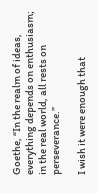Goethe, “In the realm of ideas, everything depends on enthusiasm; in the real world, all rests on perseverance.”

I wish it were enough that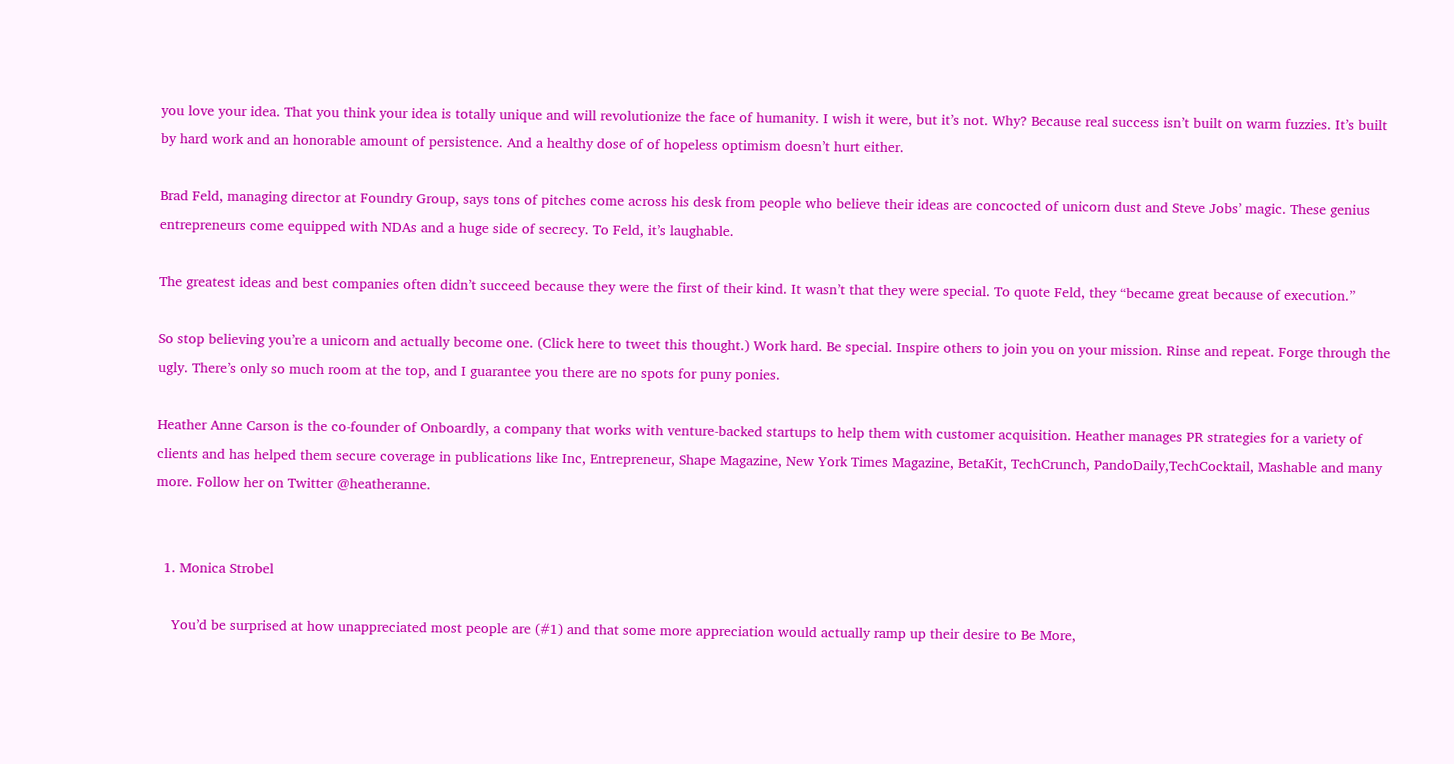you love your idea. That you think your idea is totally unique and will revolutionize the face of humanity. I wish it were, but it’s not. Why? Because real success isn’t built on warm fuzzies. It’s built by hard work and an honorable amount of persistence. And a healthy dose of of hopeless optimism doesn’t hurt either.

Brad Feld, managing director at Foundry Group, says tons of pitches come across his desk from people who believe their ideas are concocted of unicorn dust and Steve Jobs’ magic. These genius entrepreneurs come equipped with NDAs and a huge side of secrecy. To Feld, it’s laughable.

The greatest ideas and best companies often didn’t succeed because they were the first of their kind. It wasn’t that they were special. To quote Feld, they “became great because of execution.”

So stop believing you’re a unicorn and actually become one. (Click here to tweet this thought.) Work hard. Be special. Inspire others to join you on your mission. Rinse and repeat. Forge through the ugly. There’s only so much room at the top, and I guarantee you there are no spots for puny ponies.

Heather Anne Carson is the co-founder of Onboardly, a company that works with venture-backed startups to help them with customer acquisition. Heather manages PR strategies for a variety of clients and has helped them secure coverage in publications like Inc, Entrepreneur, Shape Magazine, New York Times Magazine, BetaKit, TechCrunch, PandoDaily,TechCocktail, Mashable and many more. Follow her on Twitter @heatheranne.


  1. Monica Strobel

    You’d be surprised at how unappreciated most people are (#1) and that some more appreciation would actually ramp up their desire to Be More,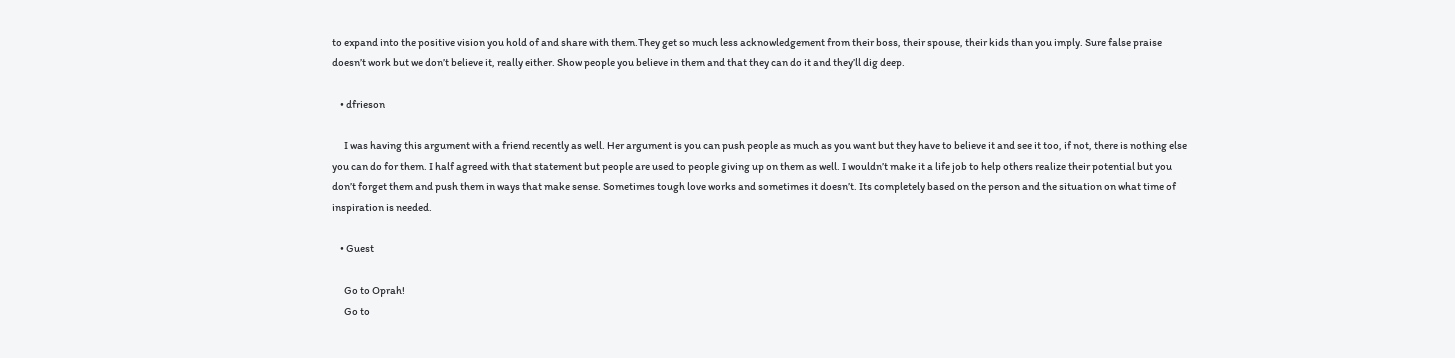to expand into the positive vision you hold of and share with them.They get so much less acknowledgement from their boss, their spouse, their kids than you imply. Sure false praise doesn’t work but we don’t believe it, really either. Show people you believe in them and that they can do it and they’ll dig deep.

    • dfrieson

      I was having this argument with a friend recently as well. Her argument is you can push people as much as you want but they have to believe it and see it too, if not, there is nothing else you can do for them. I half agreed with that statement but people are used to people giving up on them as well. I wouldn’t make it a life job to help others realize their potential but you don’t forget them and push them in ways that make sense. Sometimes tough love works and sometimes it doesn’t. Its completely based on the person and the situation on what time of inspiration is needed.

    • Guest

      Go to Oprah!
      Go to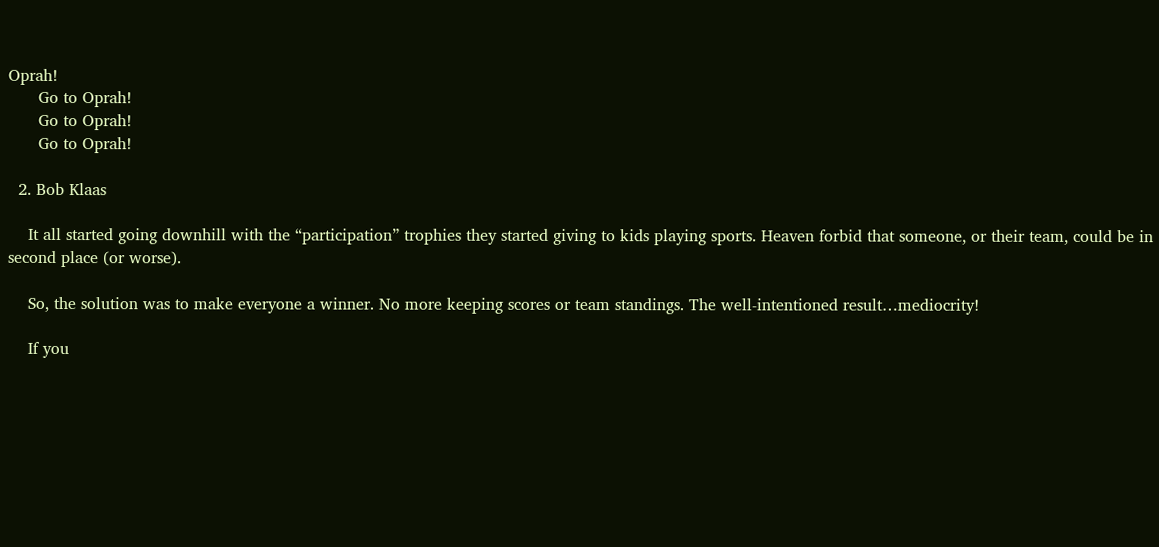Oprah!
      Go to Oprah!
      Go to Oprah!
      Go to Oprah!

  2. Bob Klaas

    It all started going downhill with the “participation” trophies they started giving to kids playing sports. Heaven forbid that someone, or their team, could be in second place (or worse).

    So, the solution was to make everyone a winner. No more keeping scores or team standings. The well-intentioned result…mediocrity!

    If you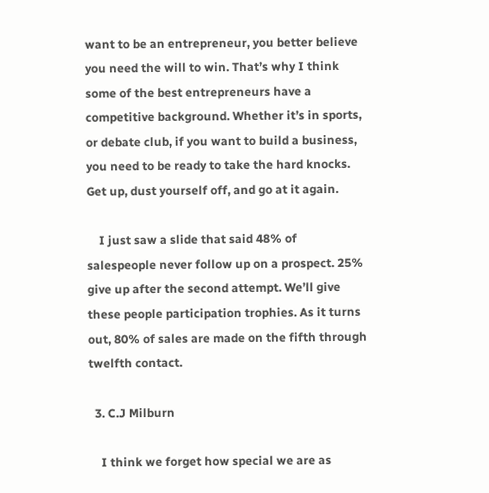want to be an entrepreneur, you better believe you need the will to win. That’s why I think some of the best entrepreneurs have a competitive background. Whether it’s in sports, or debate club, if you want to build a business, you need to be ready to take the hard knocks. Get up, dust yourself off, and go at it again.

    I just saw a slide that said 48% of salespeople never follow up on a prospect. 25% give up after the second attempt. We’ll give these people participation trophies. As it turns out, 80% of sales are made on the fifth through twelfth contact.

  3. C.J Milburn

    I think we forget how special we are as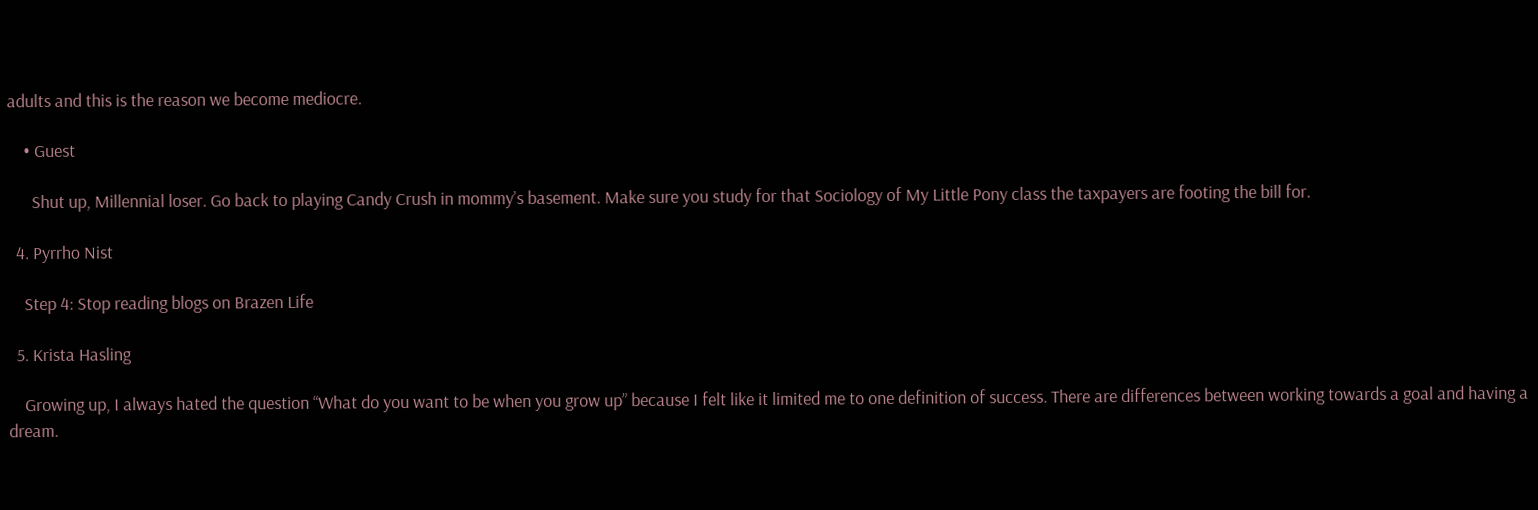adults and this is the reason we become mediocre.

    • Guest

      Shut up, Millennial loser. Go back to playing Candy Crush in mommy’s basement. Make sure you study for that Sociology of My Little Pony class the taxpayers are footing the bill for.

  4. Pyrrho Nist

    Step 4: Stop reading blogs on Brazen Life

  5. Krista Hasling

    Growing up, I always hated the question “What do you want to be when you grow up” because I felt like it limited me to one definition of success. There are differences between working towards a goal and having a dream.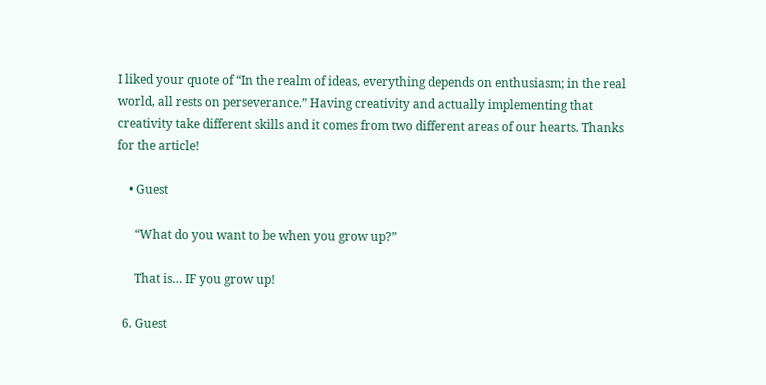I liked your quote of “In the realm of ideas, everything depends on enthusiasm; in the real world, all rests on perseverance.” Having creativity and actually implementing that creativity take different skills and it comes from two different areas of our hearts. Thanks for the article!

    • Guest

      “What do you want to be when you grow up?”

      That is… IF you grow up!

  6. Guest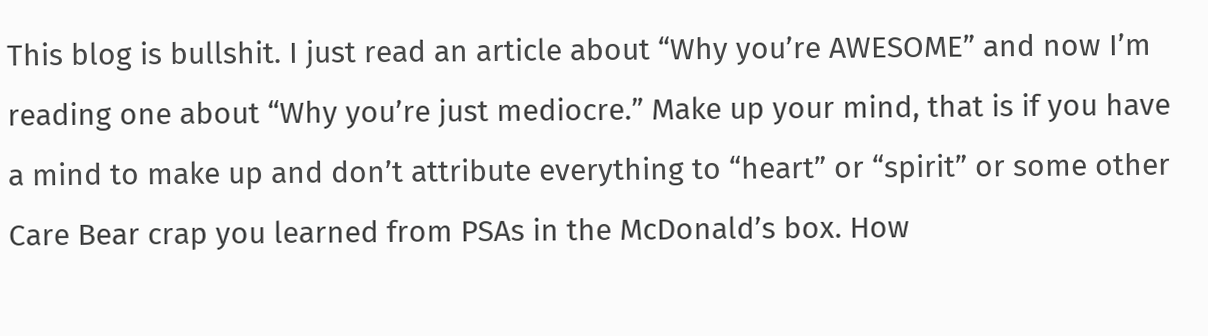This blog is bullshit. I just read an article about “Why you’re AWESOME” and now I’m reading one about “Why you’re just mediocre.” Make up your mind, that is if you have a mind to make up and don’t attribute everything to “heart” or “spirit” or some other Care Bear crap you learned from PSAs in the McDonald’s box. How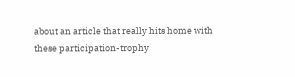about an article that really hits home with these participation-trophy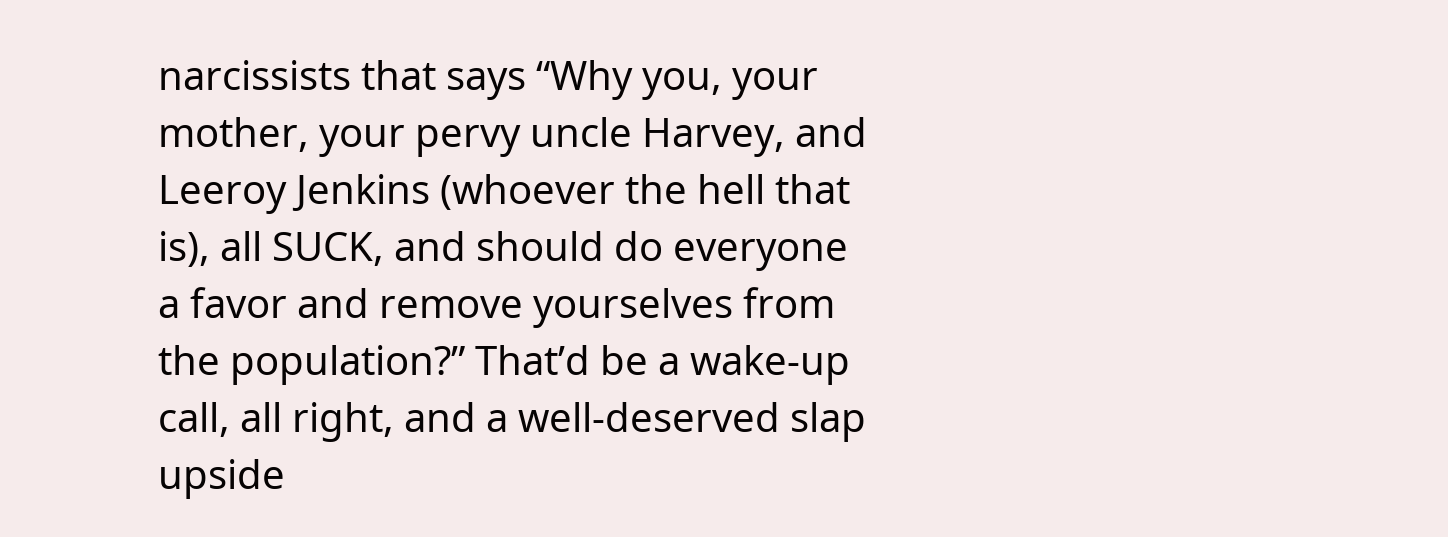narcissists that says “Why you, your mother, your pervy uncle Harvey, and Leeroy Jenkins (whoever the hell that is), all SUCK, and should do everyone a favor and remove yourselves from the population?” That’d be a wake-up call, all right, and a well-deserved slap upside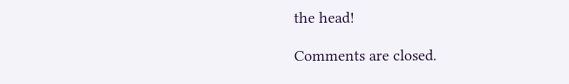the head!

Comments are closed.